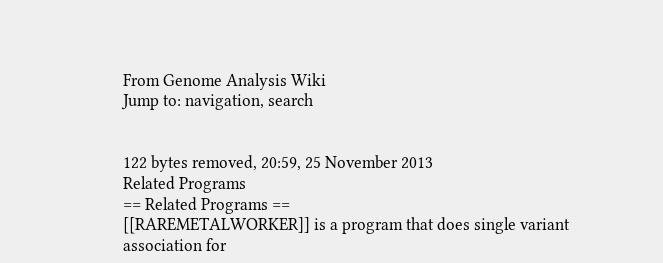From Genome Analysis Wiki
Jump to: navigation, search


122 bytes removed, 20:59, 25 November 2013
Related Programs
== Related Programs ==
[[RAREMETALWORKER]] is a program that does single variant association for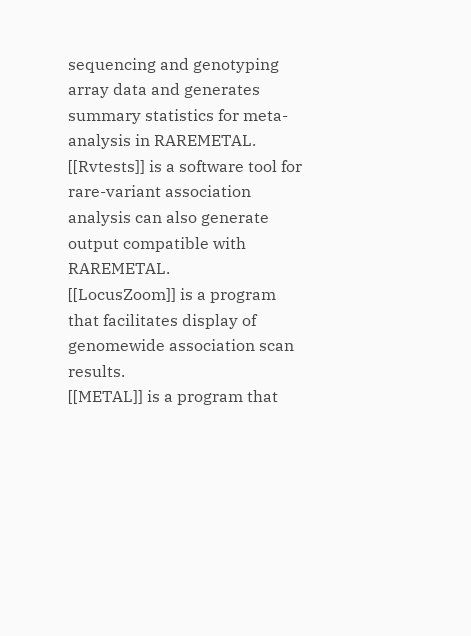sequencing and genotyping array data and generates summary statistics for meta-analysis in RAREMETAL.
[[Rvtests]] is a software tool for rare-variant association analysis can also generate output compatible with RAREMETAL.
[[LocusZoom]] is a program that facilitates display of genomewide association scan results.
[[METAL]] is a program that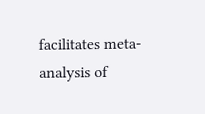facilitates meta-analysis of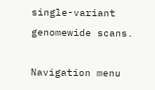single-variant genomewide scans.

Navigation menu